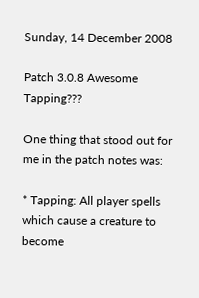Sunday, 14 December 2008

Patch 3.0.8 Awesome Tapping???

One thing that stood out for me in the patch notes was:

* Tapping: All player spells which cause a creature to become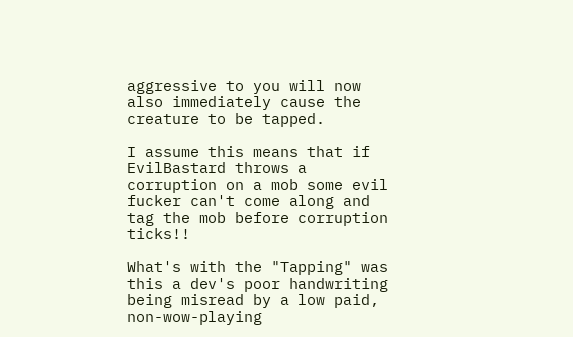aggressive to you will now also immediately cause the creature to be tapped.

I assume this means that if EvilBastard throws a corruption on a mob some evil fucker can't come along and tag the mob before corruption ticks!!

What's with the "Tapping" was this a dev's poor handwriting being misread by a low paid, non-wow-playing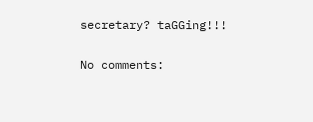secretary? taGGing!!!

No comments: